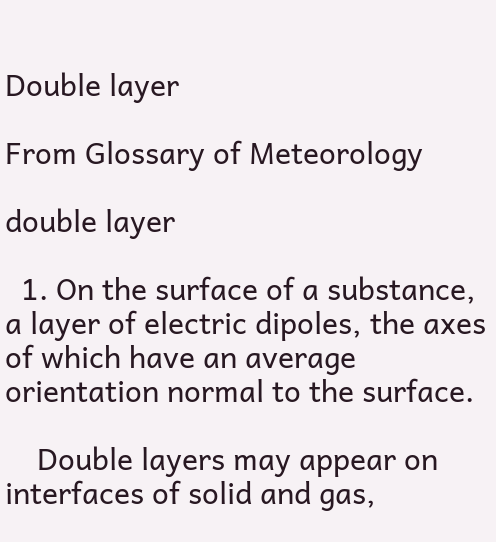Double layer

From Glossary of Meteorology

double layer

  1. On the surface of a substance, a layer of electric dipoles, the axes of which have an average orientation normal to the surface.

    Double layers may appear on interfaces of solid and gas,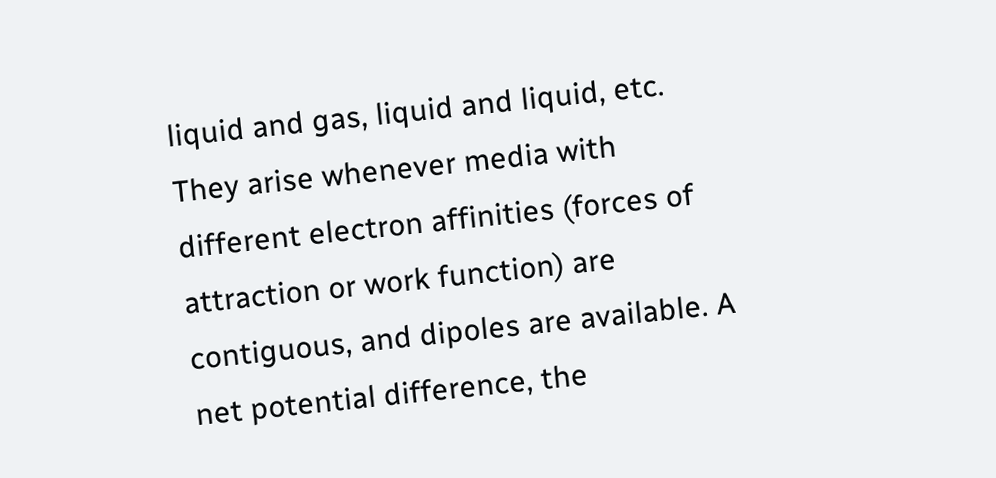liquid and gas, liquid and liquid, etc. They arise whenever media with different electron affinities (forces of attraction or work function) are contiguous, and dipoles are available. A net potential difference, the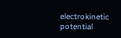electrokinetic potential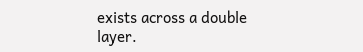exists across a double layer.